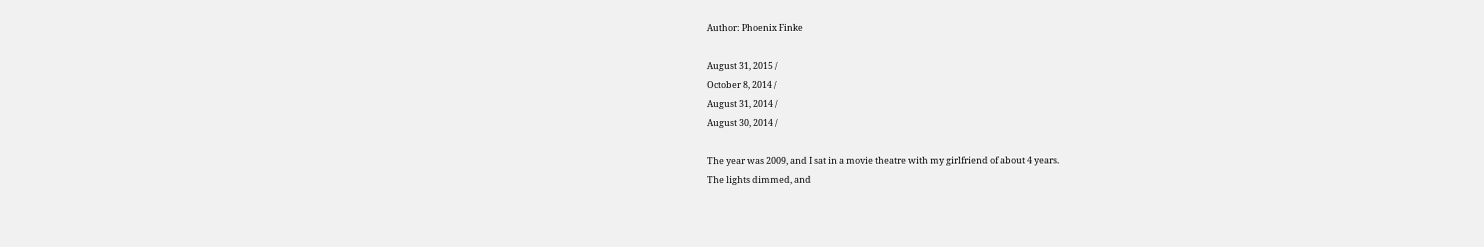Author: Phoenix Finke

August 31, 2015 /
October 8, 2014 /
August 31, 2014 /
August 30, 2014 /

The year was 2009, and I sat in a movie theatre with my girlfriend of about 4 years.
The lights dimmed, and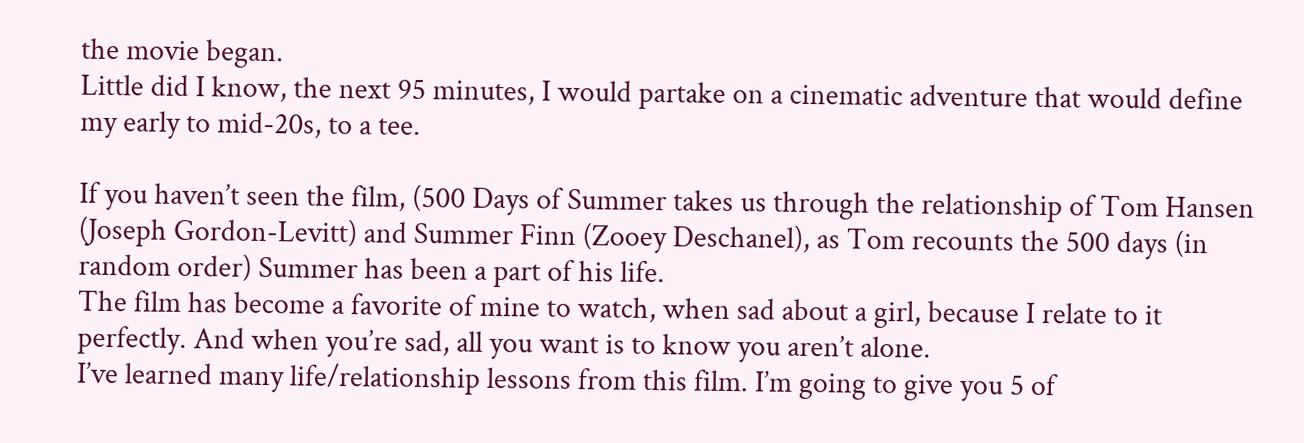the movie began.
Little did I know, the next 95 minutes, I would partake on a cinematic adventure that would define my early to mid-20s, to a tee.

If you haven’t seen the film, (500 Days of Summer takes us through the relationship of Tom Hansen (Joseph Gordon-Levitt) and Summer Finn (Zooey Deschanel), as Tom recounts the 500 days (in random order) Summer has been a part of his life.
The film has become a favorite of mine to watch, when sad about a girl, because I relate to it perfectly. And when you’re sad, all you want is to know you aren’t alone.
I’ve learned many life/relationship lessons from this film. I’m going to give you 5 of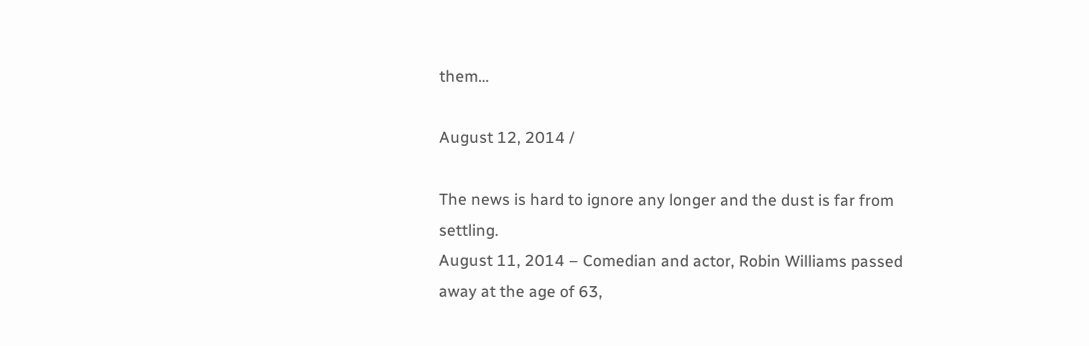them…

August 12, 2014 /

The news is hard to ignore any longer and the dust is far from settling.
August 11, 2014 – Comedian and actor, Robin Williams passed away at the age of 63,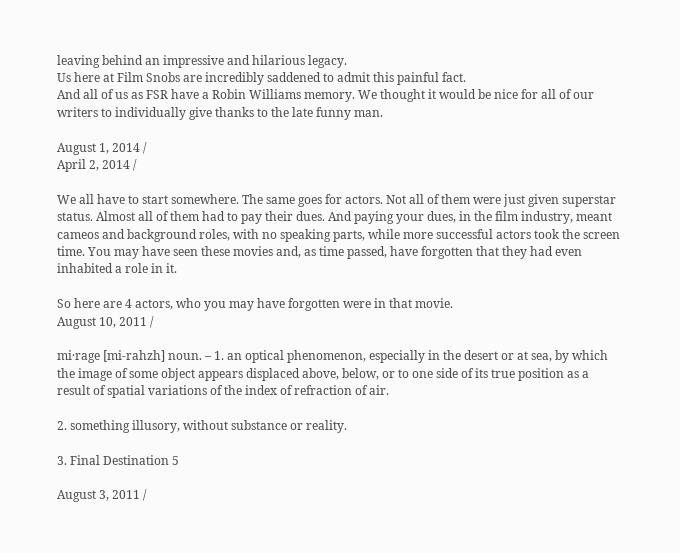leaving behind an impressive and hilarious legacy.
Us here at Film Snobs are incredibly saddened to admit this painful fact.
And all of us as FSR have a Robin Williams memory. We thought it would be nice for all of our writers to individually give thanks to the late funny man.

August 1, 2014 /
April 2, 2014 /

We all have to start somewhere. The same goes for actors. Not all of them were just given superstar status. Almost all of them had to pay their dues. And paying your dues, in the film industry, meant cameos and background roles, with no speaking parts, while more successful actors took the screen time. You may have seen these movies and, as time passed, have forgotten that they had even inhabited a role in it.

So here are 4 actors, who you may have forgotten were in that movie.
August 10, 2011 /

mi·rage [mi-rahzh] noun. – 1. an optical phenomenon, especially in the desert or at sea, by which the image of some object appears displaced above, below, or to one side of its true position as a result of spatial variations of the index of refraction of air.

2. something illusory, without substance or reality.

3. Final Destination 5

August 3, 2011 /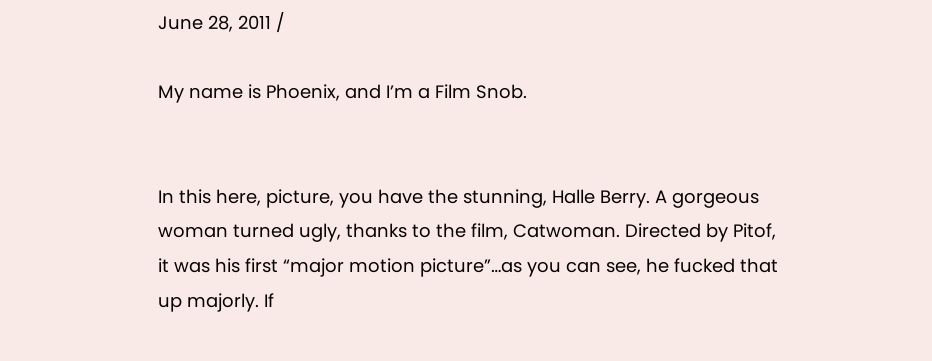June 28, 2011 /

My name is Phoenix, and I’m a Film Snob.


In this here, picture, you have the stunning, Halle Berry. A gorgeous woman turned ugly, thanks to the film, Catwoman. Directed by Pitof, it was his first “major motion picture”…as you can see, he fucked that up majorly. If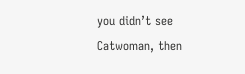you didn’t see Catwoman, then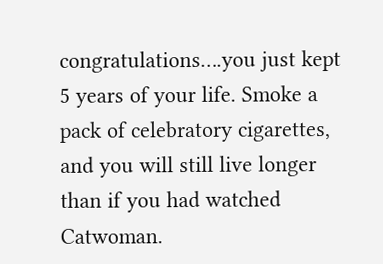congratulations….you just kept 5 years of your life. Smoke a pack of celebratory cigarettes, and you will still live longer than if you had watched Catwoman.